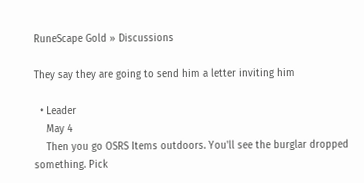RuneScape Gold » Discussions

They say they are going to send him a letter inviting him

  • Leader
    May 4
    Then you go OSRS Items outdoors. You'll see the burglar dropped something. Pick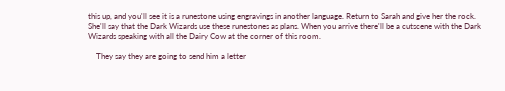this up, and you'll see it is a runestone using engravings in another language. Return to Sarah and give her the rock. She'll say that the Dark Wizards use these runestones as plans. When you arrive there'll be a cutscene with the Dark Wizards speaking with all the Dairy Cow at the corner of this room.

    They say they are going to send him a letter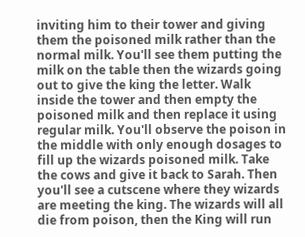inviting him to their tower and giving them the poisoned milk rather than the normal milk. You'll see them putting the milk on the table then the wizards going out to give the king the letter. Walk inside the tower and then empty the poisoned milk and then replace it using regular milk. You'll observe the poison in the middle with only enough dosages to fill up the wizards poisoned milk. Take the cows and give it back to Sarah. Then you'll see a cutscene where they wizards are meeting the king. The wizards will all die from poison, then the King will run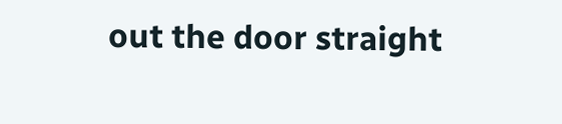out the door straight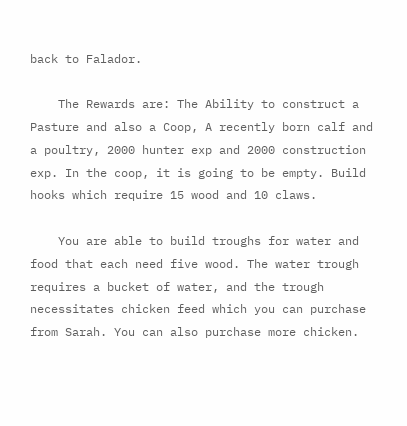back to Falador.

    The Rewards are: The Ability to construct a Pasture and also a Coop, A recently born calf and a poultry, 2000 hunter exp and 2000 construction exp. In the coop, it is going to be empty. Build hooks which require 15 wood and 10 claws.

    You are able to build troughs for water and food that each need five wood. The water trough requires a bucket of water, and the trough necessitates chicken feed which you can purchase from Sarah. You can also purchase more chicken.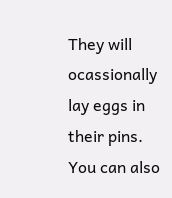They will ocassionally lay eggs in their pins. You can also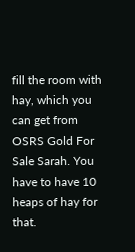fill the room with hay, which you can get from OSRS Gold For Sale Sarah. You have to have 10 heaps of hay for that.